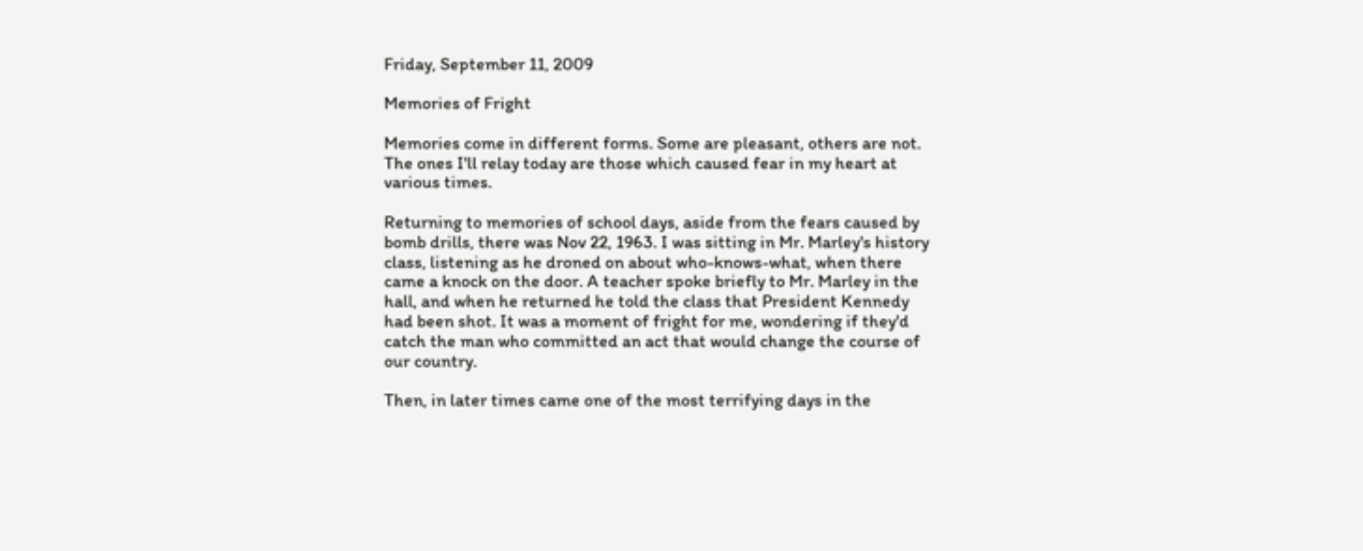Friday, September 11, 2009

Memories of Fright

Memories come in different forms. Some are pleasant, others are not. The ones I'll relay today are those which caused fear in my heart at various times.

Returning to memories of school days, aside from the fears caused by bomb drills, there was Nov 22, 1963. I was sitting in Mr. Marley's history class, listening as he droned on about who-knows-what, when there came a knock on the door. A teacher spoke briefly to Mr. Marley in the hall, and when he returned he told the class that President Kennedy had been shot. It was a moment of fright for me, wondering if they'd catch the man who committed an act that would change the course of our country.

Then, in later times came one of the most terrifying days in the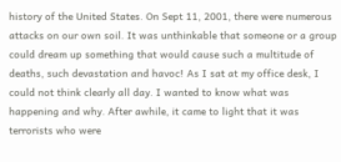history of the United States. On Sept 11, 2001, there were numerous attacks on our own soil. It was unthinkable that someone or a group could dream up something that would cause such a multitude of deaths, such devastation and havoc! As I sat at my office desk, I could not think clearly all day. I wanted to know what was happening and why. After awhile, it came to light that it was terrorists who were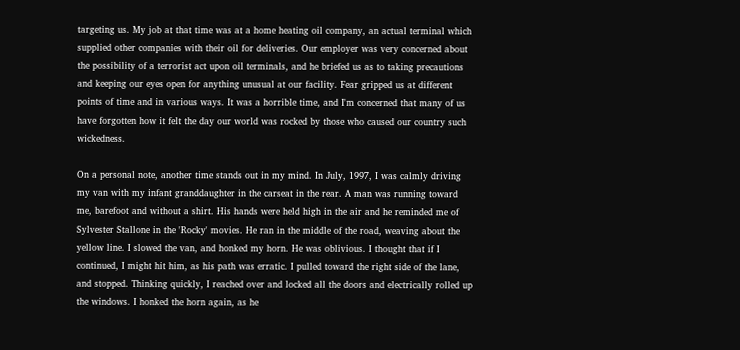targeting us. My job at that time was at a home heating oil company, an actual terminal which supplied other companies with their oil for deliveries. Our employer was very concerned about the possibility of a terrorist act upon oil terminals, and he briefed us as to taking precautions and keeping our eyes open for anything unusual at our facility. Fear gripped us at different points of time and in various ways. It was a horrible time, and I'm concerned that many of us have forgotten how it felt the day our world was rocked by those who caused our country such wickedness.

On a personal note, another time stands out in my mind. In July, 1997, I was calmly driving my van with my infant granddaughter in the carseat in the rear. A man was running toward me, barefoot and without a shirt. His hands were held high in the air and he reminded me of Sylvester Stallone in the 'Rocky' movies. He ran in the middle of the road, weaving about the yellow line. I slowed the van, and honked my horn. He was oblivious. I thought that if I continued, I might hit him, as his path was erratic. I pulled toward the right side of the lane, and stopped. Thinking quickly, I reached over and locked all the doors and electrically rolled up the windows. I honked the horn again, as he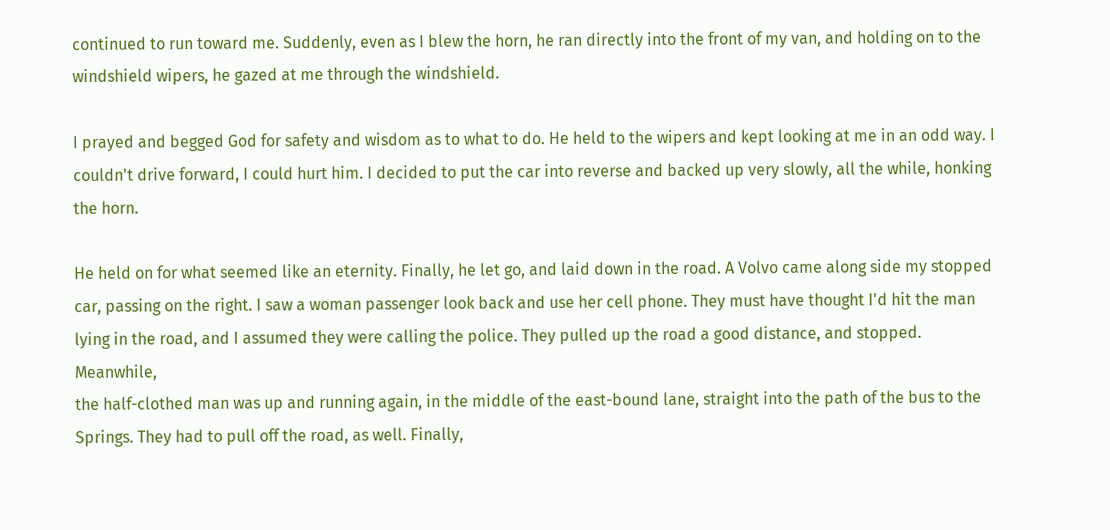continued to run toward me. Suddenly, even as I blew the horn, he ran directly into the front of my van, and holding on to the windshield wipers, he gazed at me through the windshield.

I prayed and begged God for safety and wisdom as to what to do. He held to the wipers and kept looking at me in an odd way. I couldn't drive forward, I could hurt him. I decided to put the car into reverse and backed up very slowly, all the while, honking the horn.

He held on for what seemed like an eternity. Finally, he let go, and laid down in the road. A Volvo came along side my stopped car, passing on the right. I saw a woman passenger look back and use her cell phone. They must have thought I'd hit the man lying in the road, and I assumed they were calling the police. They pulled up the road a good distance, and stopped. Meanwhile,
the half-clothed man was up and running again, in the middle of the east-bound lane, straight into the path of the bus to the Springs. They had to pull off the road, as well. Finally,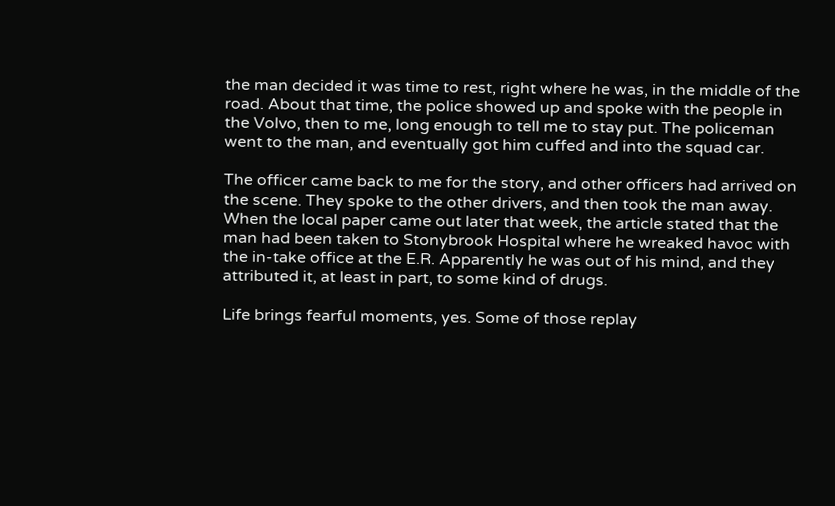the man decided it was time to rest, right where he was, in the middle of the road. About that time, the police showed up and spoke with the people in the Volvo, then to me, long enough to tell me to stay put. The policeman went to the man, and eventually got him cuffed and into the squad car.

The officer came back to me for the story, and other officers had arrived on the scene. They spoke to the other drivers, and then took the man away. When the local paper came out later that week, the article stated that the man had been taken to Stonybrook Hospital where he wreaked havoc with the in-take office at the E.R. Apparently he was out of his mind, and they attributed it, at least in part, to some kind of drugs.

Life brings fearful moments, yes. Some of those replay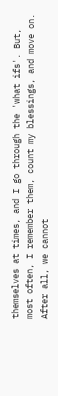themselves at times, and I go through the 'what ifs'. But, most often, I remember them, count my blessings, and move on. After all, we cannot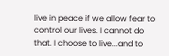live in peace if we allow fear to control our lives. I cannot do that. I choose to live...and to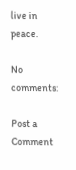live in peace.

No comments:

Post a Comment